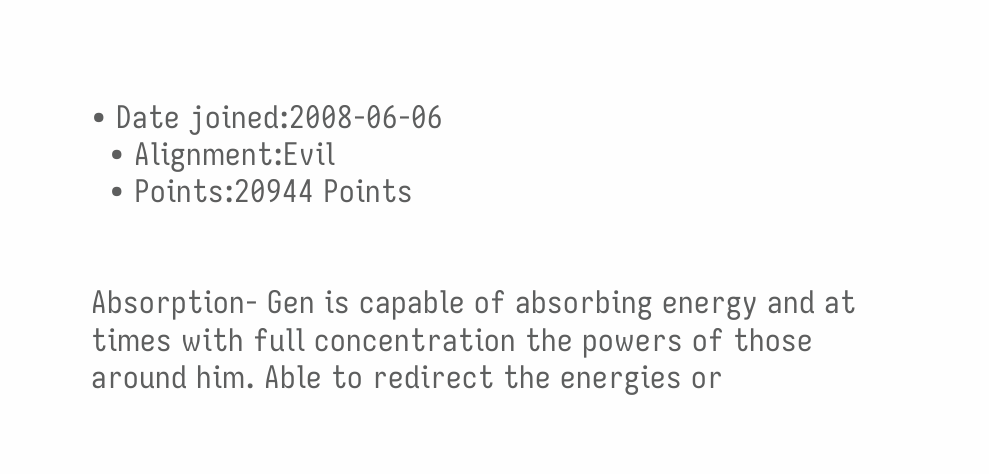• Date joined:2008-06-06
  • Alignment:Evil
  • Points:20944 Points


Absorption- Gen is capable of absorbing energy and at times with full concentration the powers of those around him. Able to redirect the energies or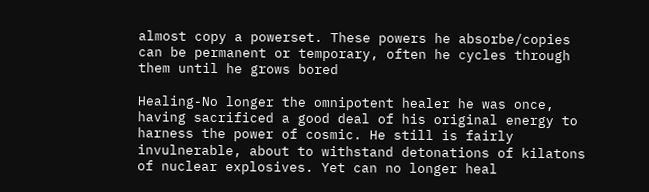almost copy a powerset. These powers he absorbe/copies can be permanent or temporary, often he cycles through them until he grows bored

Healing-No longer the omnipotent healer he was once, having sacrificed a good deal of his original energy to harness the power of cosmic. He still is fairly invulnerable, about to withstand detonations of kilatons of nuclear explosives. Yet can no longer heal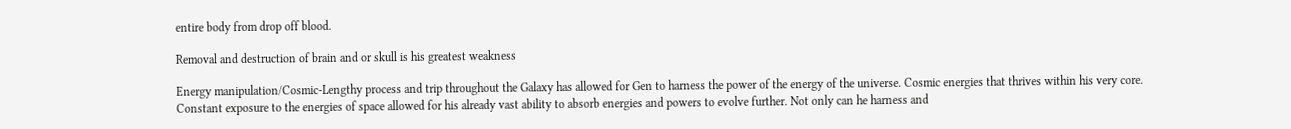entire body from drop off blood.

Removal and destruction of brain and or skull is his greatest weakness

Energy manipulation/Cosmic-Lengthy process and trip throughout the Galaxy has allowed for Gen to harness the power of the energy of the universe. Cosmic energies that thrives within his very core. Constant exposure to the energies of space allowed for his already vast ability to absorb energies and powers to evolve further. Not only can he harness and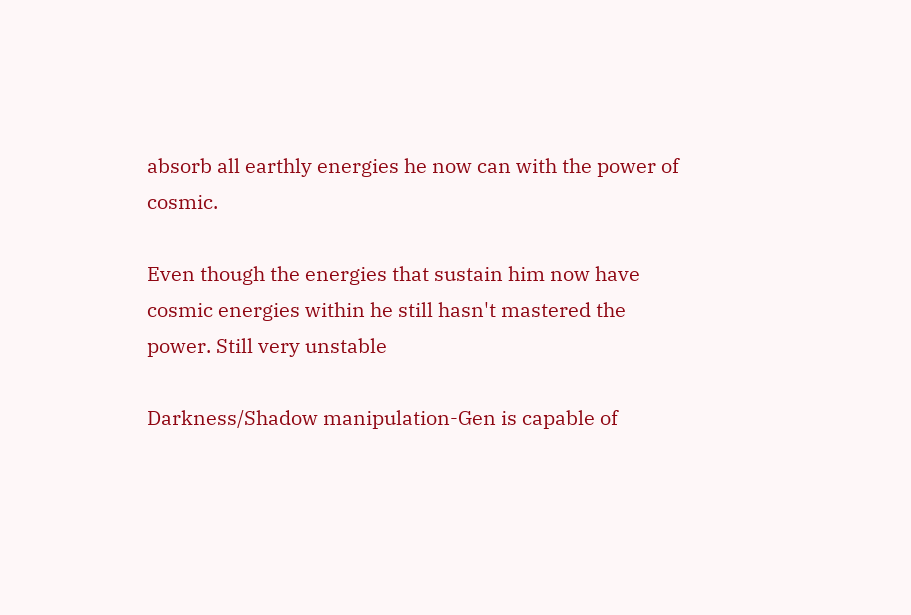absorb all earthly energies he now can with the power of cosmic.

Even though the energies that sustain him now have cosmic energies within he still hasn't mastered the power. Still very unstable

Darkness/Shadow manipulation-Gen is capable of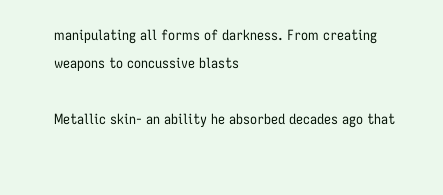manipulating all forms of darkness. From creating weapons to concussive blasts

Metallic skin- an ability he absorbed decades ago that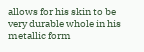allows for his skin to be very durable whole in his metallic form